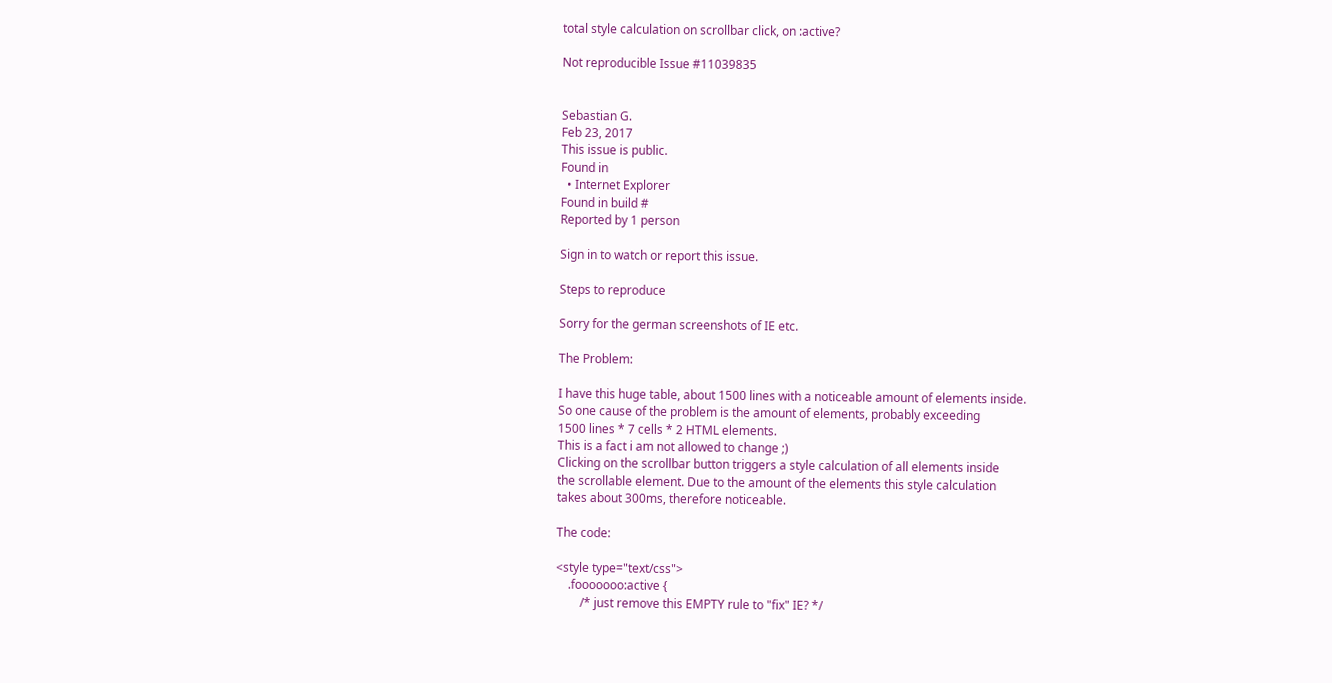total style calculation on scrollbar click, on :active?

Not reproducible Issue #11039835


Sebastian G.
Feb 23, 2017
This issue is public.
Found in
  • Internet Explorer
Found in build #
Reported by 1 person

Sign in to watch or report this issue.

Steps to reproduce

Sorry for the german screenshots of IE etc.

The Problem:

I have this huge table, about 1500 lines with a noticeable amount of elements inside.
So one cause of the problem is the amount of elements, probably exceeding
1500 lines * 7 cells * 2 HTML elements.
This is a fact i am not allowed to change ;)
Clicking on the scrollbar button triggers a style calculation of all elements inside
the scrollable element. Due to the amount of the elements this style calculation
takes about 300ms, therefore noticeable.

The code:

<style type="text/css">
    .fooooooo:active {
        /* just remove this EMPTY rule to "fix" IE? */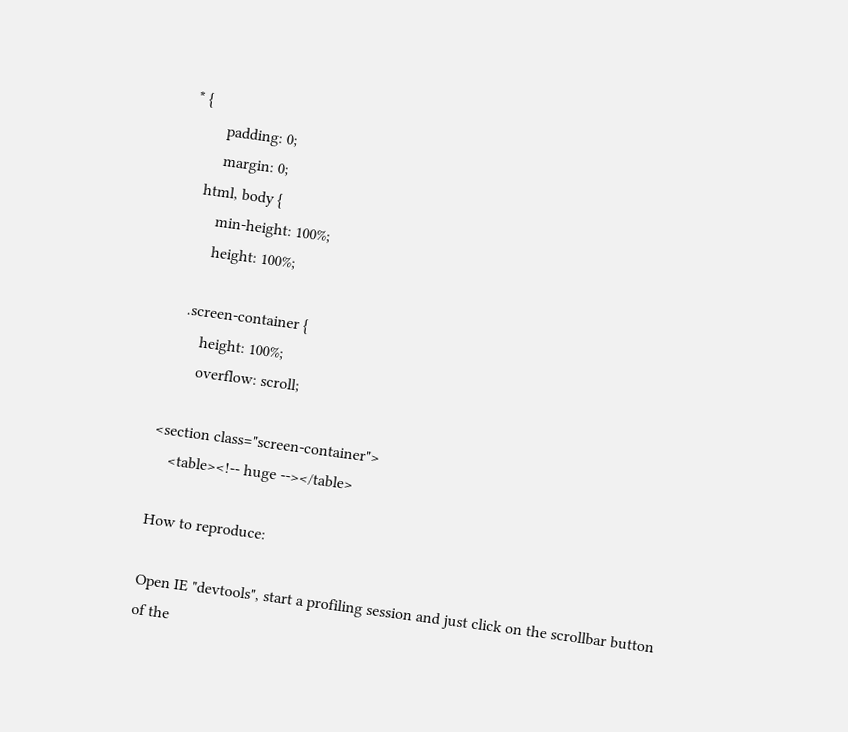* {
        padding: 0;
        margin: 0;
    html, body {
        min-height: 100%;
        height: 100%;

    .screen-container {
        height: 100%;
        overflow: scroll;

<section class="screen-container">
    <table><!-- huge --></table>

How to reproduce:

Open IE "devtools", start a profiling session and just click on the scrollbar button of the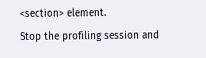<section> element.
Stop the profiling session and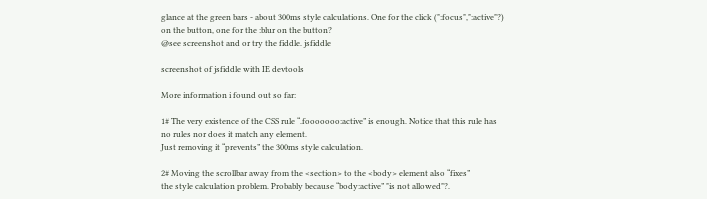glance at the green bars - about 300ms style calculations. One for the click (":focus",":active"?)
on the button, one for the :blur on the button?
@see screenshot and or try the fiddle. jsfiddle

screenshot of jsfiddle with IE devtools

More information i found out so far:

1# The very existence of the CSS rule “.fooooooo:active” is enough. Notice that this rule has
no rules nor does it match any element.
Just removing it “prevents” the 300ms style calculation.

2# Moving the scrollbar away from the <section> to the <body> element also “fixes”
the style calculation problem. Probably because “body:active” "is not allowed"?.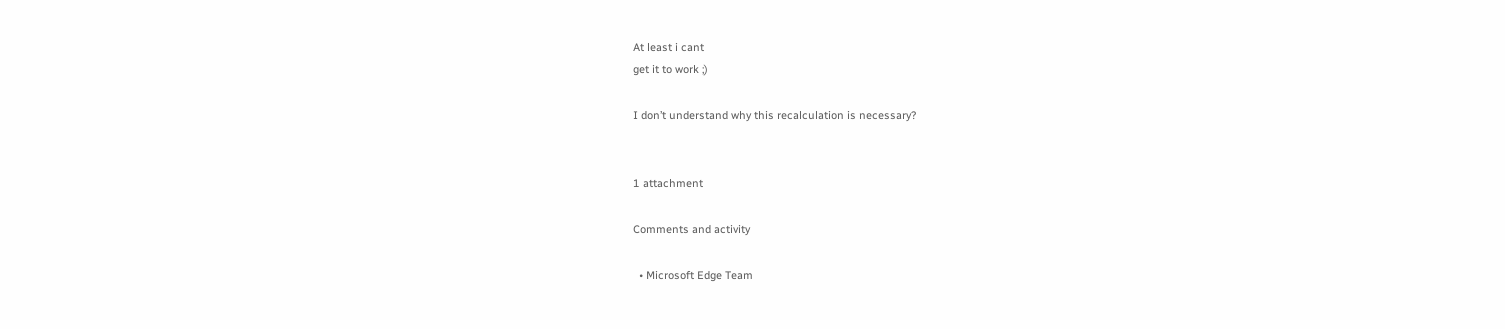At least i cant
get it to work ;)

I don’t understand why this recalculation is necessary?


1 attachment

Comments and activity

  • Microsoft Edge Team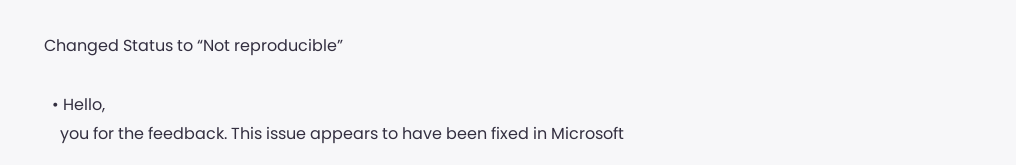Changed Status to “Not reproducible”

  • Hello,
    you for the feedback. This issue appears to have been fixed in Microsoft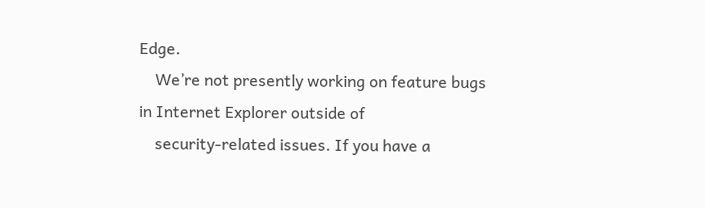Edge.
    We’re not presently working on feature bugs in Internet Explorer outside of
    security-related issues. If you have a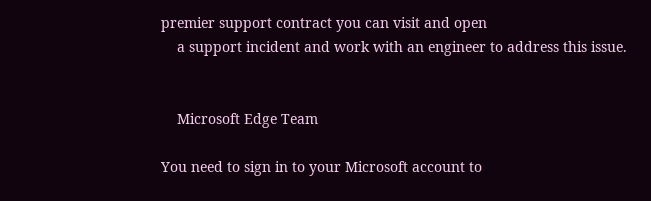premier support contract you can visit and open
    a support incident and work with an engineer to address this issue.


    Microsoft Edge Team

You need to sign in to your Microsoft account to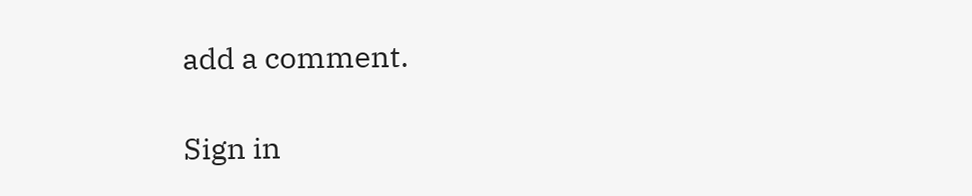add a comment.

Sign in